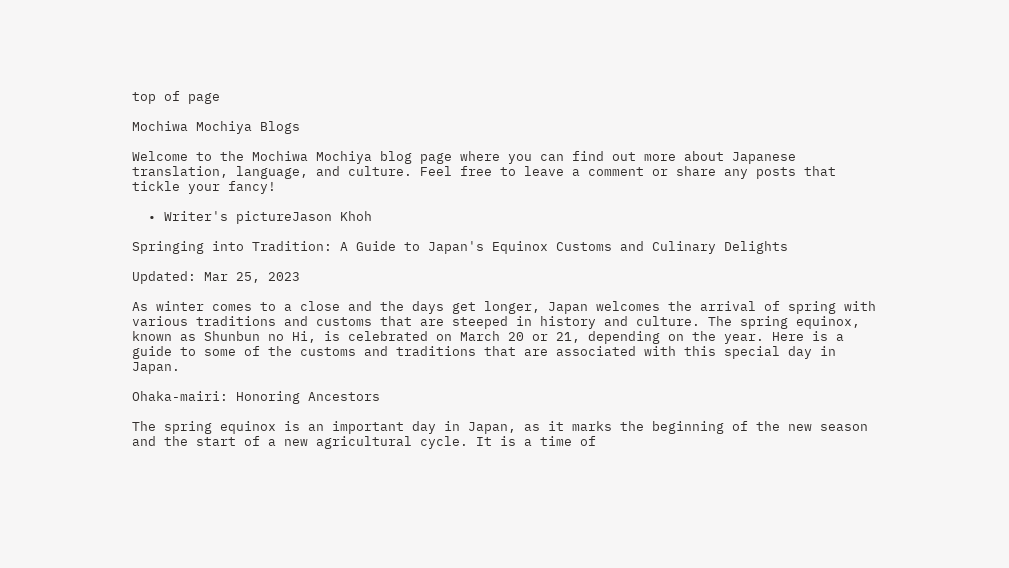top of page

Mochiwa Mochiya Blogs

Welcome to the Mochiwa Mochiya blog page where you can find out more about Japanese translation, language, and culture. Feel free to leave a comment or share any posts that tickle your fancy!

  • Writer's pictureJason Khoh

Springing into Tradition: A Guide to Japan's Equinox Customs and Culinary Delights

Updated: Mar 25, 2023

As winter comes to a close and the days get longer, Japan welcomes the arrival of spring with various traditions and customs that are steeped in history and culture. The spring equinox, known as Shunbun no Hi, is celebrated on March 20 or 21, depending on the year. Here is a guide to some of the customs and traditions that are associated with this special day in Japan.

Ohaka-mairi: Honoring Ancestors

The spring equinox is an important day in Japan, as it marks the beginning of the new season and the start of a new agricultural cycle. It is a time of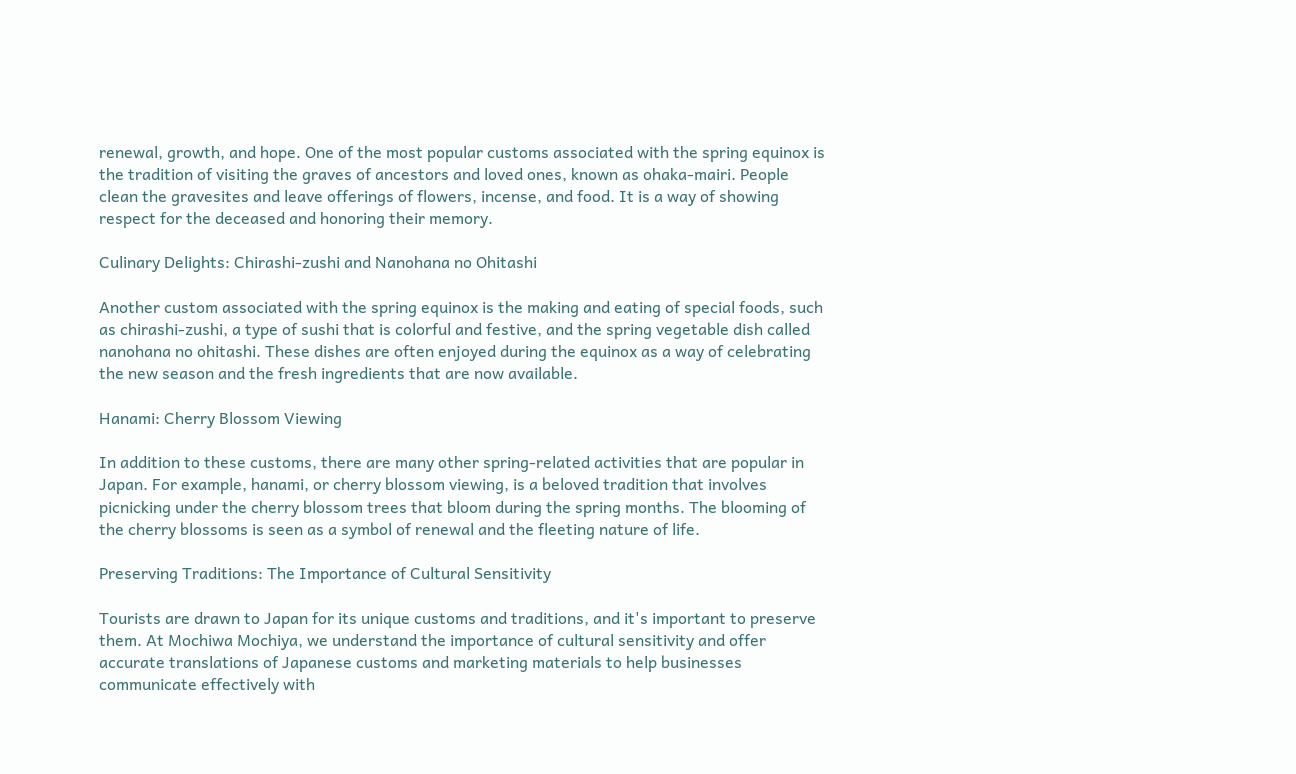renewal, growth, and hope. One of the most popular customs associated with the spring equinox is the tradition of visiting the graves of ancestors and loved ones, known as ohaka-mairi. People clean the gravesites and leave offerings of flowers, incense, and food. It is a way of showing respect for the deceased and honoring their memory.

Culinary Delights: Chirashi-zushi and Nanohana no Ohitashi

Another custom associated with the spring equinox is the making and eating of special foods, such as chirashi-zushi, a type of sushi that is colorful and festive, and the spring vegetable dish called nanohana no ohitashi. These dishes are often enjoyed during the equinox as a way of celebrating the new season and the fresh ingredients that are now available.

Hanami: Cherry Blossom Viewing

In addition to these customs, there are many other spring-related activities that are popular in Japan. For example, hanami, or cherry blossom viewing, is a beloved tradition that involves picnicking under the cherry blossom trees that bloom during the spring months. The blooming of the cherry blossoms is seen as a symbol of renewal and the fleeting nature of life.

Preserving Traditions: The Importance of Cultural Sensitivity

Tourists are drawn to Japan for its unique customs and traditions, and it's important to preserve them. At Mochiwa Mochiya, we understand the importance of cultural sensitivity and offer accurate translations of Japanese customs and marketing materials to help businesses communicate effectively with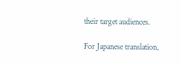their target audiences.

For Japanese translation,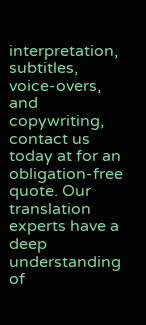interpretation, subtitles, voice-overs, and copywriting, contact us today at for an obligation-free quote. Our translation experts have a deep understanding of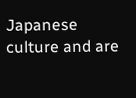Japanese culture and are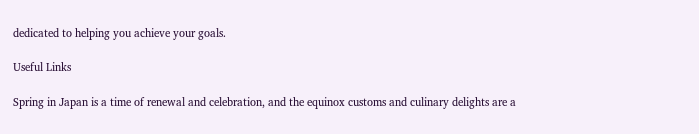dedicated to helping you achieve your goals.

Useful Links

Spring in Japan is a time of renewal and celebration, and the equinox customs and culinary delights are a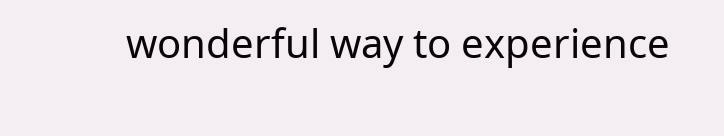wonderful way to experience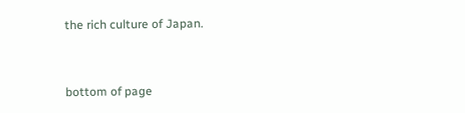the rich culture of Japan.


bottom of page